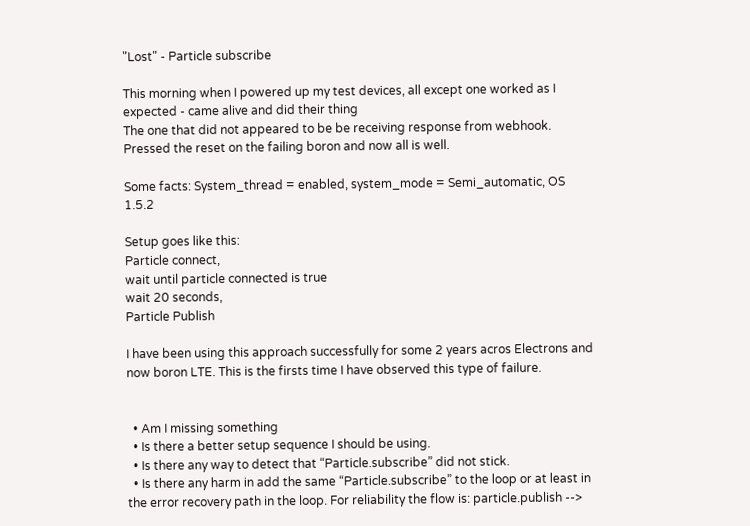"Lost" - Particle subscribe

This morning when I powered up my test devices, all except one worked as I expected - came alive and did their thing
The one that did not appeared to be be receiving response from webhook.
Pressed the reset on the failing boron and now all is well.

Some facts: System_thread = enabled, system_mode = Semi_automatic, OS 1.5.2

Setup goes like this:
Particle connect,
wait until particle connected is true
wait 20 seconds,
Particle Publish

I have been using this approach successfully for some 2 years acros Electrons and now boron LTE. This is the firsts time I have observed this type of failure.


  • Am I missing something
  • Is there a better setup sequence I should be using.
  • Is there any way to detect that “Particle.subscribe” did not stick.
  • Is there any harm in add the same “Particle.subscribe” to the loop or at least in the error recovery path in the loop. For reliability the flow is: particle.publish -->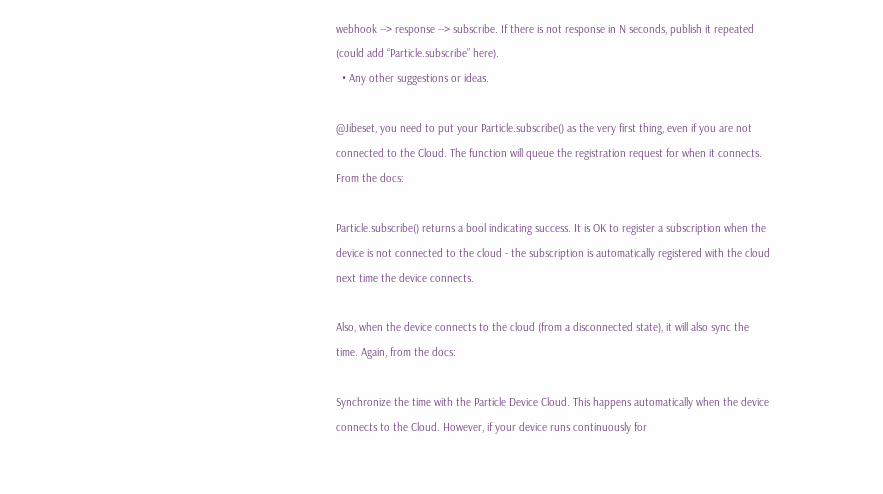webhook --> response --> subscribe. If there is not response in N seconds, publish it repeated (could add “Particle.subscribe” here).
  • Any other suggestions or ideas.

@Jibeset, you need to put your Particle.subscribe() as the very first thing, even if you are not connected to the Cloud. The function will queue the registration request for when it connects. From the docs:

Particle.subscribe() returns a bool indicating success. It is OK to register a subscription when the device is not connected to the cloud - the subscription is automatically registered with the cloud next time the device connects.

Also, when the device connects to the cloud (from a disconnected state), it will also sync the time. Again, from the docs:

Synchronize the time with the Particle Device Cloud. This happens automatically when the device connects to the Cloud. However, if your device runs continuously for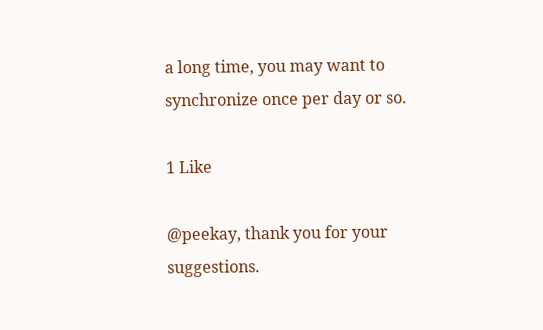a long time, you may want to synchronize once per day or so.

1 Like

@peekay, thank you for your suggestions.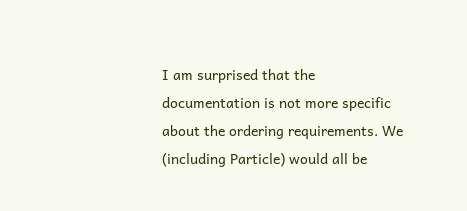I am surprised that the documentation is not more specific about the ordering requirements. We (including Particle) would all be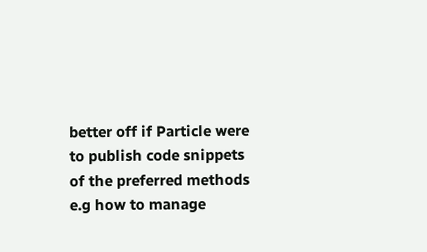better off if Particle were to publish code snippets of the preferred methods e.g how to manage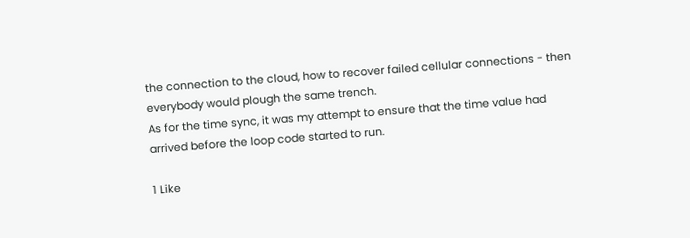the connection to the cloud, how to recover failed cellular connections - then everybody would plough the same trench.
As for the time sync, it was my attempt to ensure that the time value had arrived before the loop code started to run.

1 Like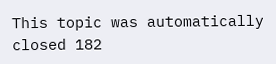This topic was automatically closed 182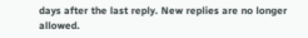days after the last reply. New replies are no longer allowed.